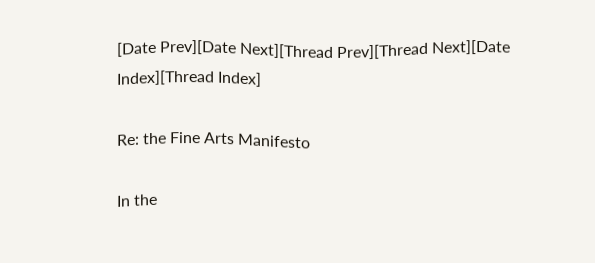[Date Prev][Date Next][Thread Prev][Thread Next][Date Index][Thread Index]

Re: the Fine Arts Manifesto

In the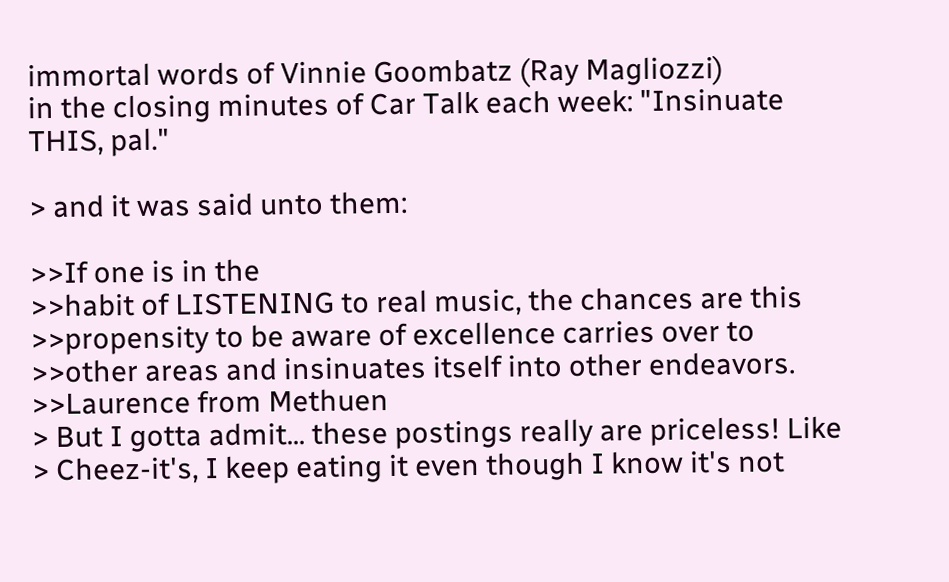immortal words of Vinnie Goombatz (Ray Magliozzi)
in the closing minutes of Car Talk each week: "Insinuate
THIS, pal."

> and it was said unto them:

>>If one is in the
>>habit of LISTENING to real music, the chances are this
>>propensity to be aware of excellence carries over to
>>other areas and insinuates itself into other endeavors.
>>Laurence from Methuen
> But I gotta admit... these postings really are priceless! Like
> Cheez-it's, I keep eating it even though I know it's not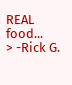REAL food...
> -Rick G.